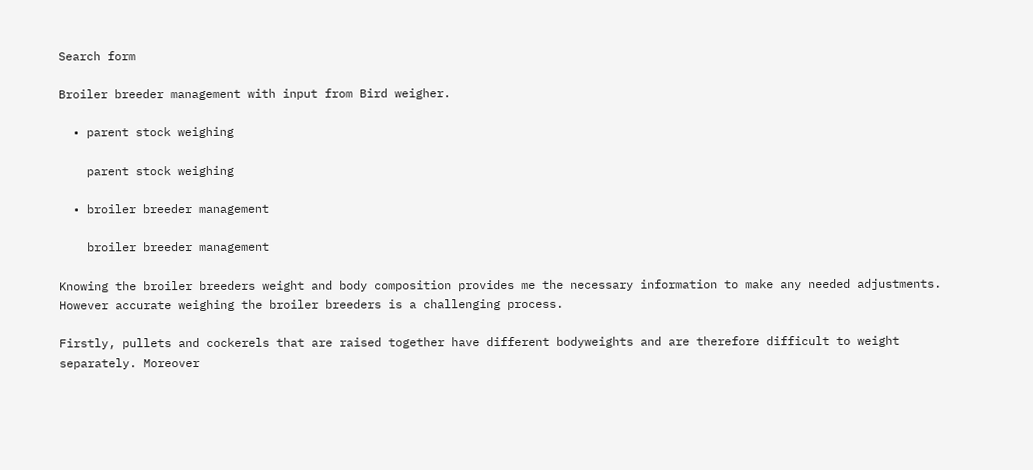Search form

Broiler breeder management with input from Bird weigher.

  • parent stock weighing

    parent stock weighing

  • broiler breeder management

    broiler breeder management

Knowing the broiler breeders weight and body composition provides me the necessary information to make any needed adjustments. However accurate weighing the broiler breeders is a challenging process.

Firstly, pullets and cockerels that are raised together have different bodyweights and are therefore difficult to weight separately. Moreover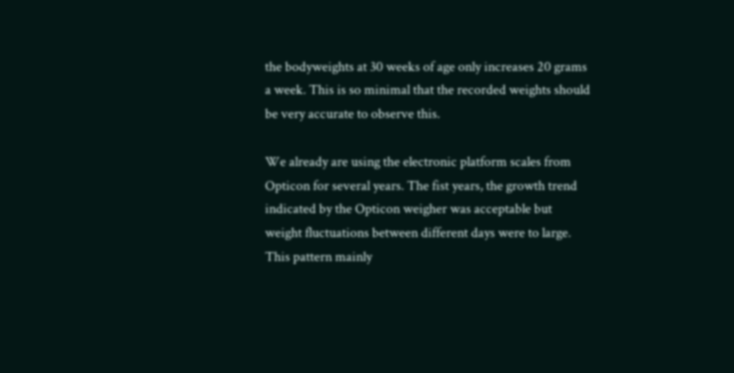the bodyweights at 30 weeks of age only increases 20 grams a week. This is so minimal that the recorded weights should be very accurate to observe this.

We already are using the electronic platform scales from Opticon for several years. The fist years, the growth trend indicated by the Opticon weigher was acceptable but weight fluctuations between different days were to large. This pattern mainly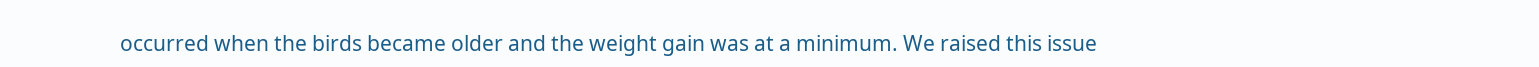occurred when the birds became older and the weight gain was at a minimum. We raised this issue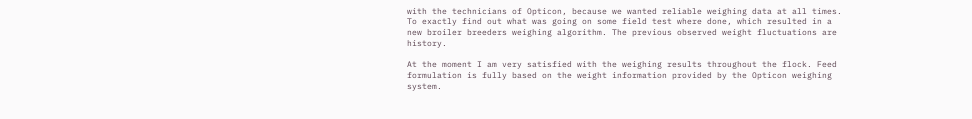with the technicians of Opticon, because we wanted reliable weighing data at all times. To exactly find out what was going on some field test where done, which resulted in a new broiler breeders weighing algorithm. The previous observed weight fluctuations are history.

At the moment I am very satisfied with the weighing results throughout the flock. Feed formulation is fully based on the weight information provided by the Opticon weighing system.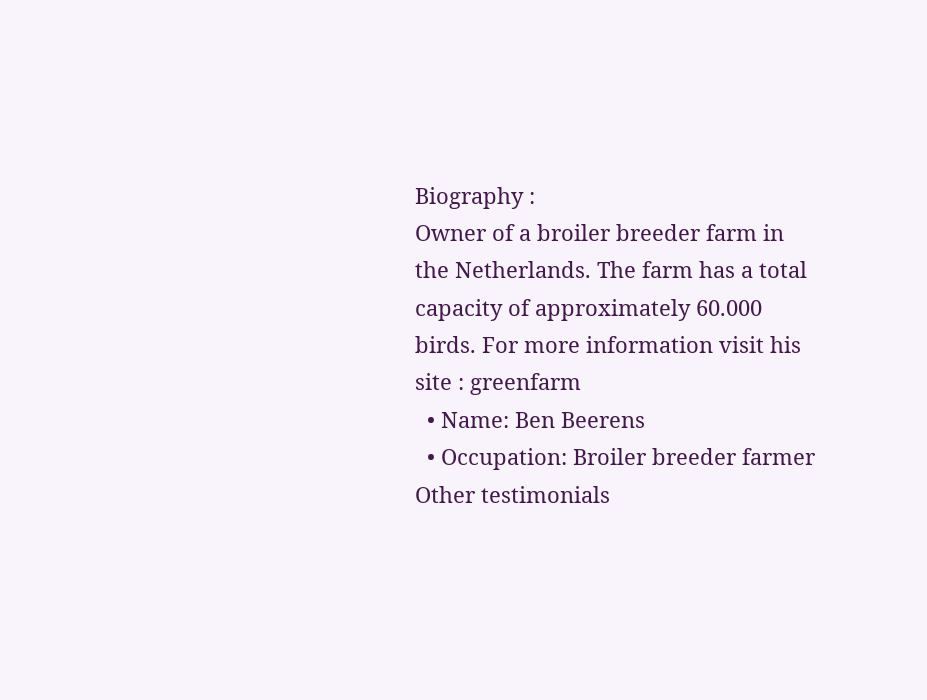Biography :
Owner of a broiler breeder farm in the Netherlands. The farm has a total capacity of approximately 60.000 birds. For more information visit his site : greenfarm
  • Name: Ben Beerens
  • Occupation: Broiler breeder farmer
Other testimonials